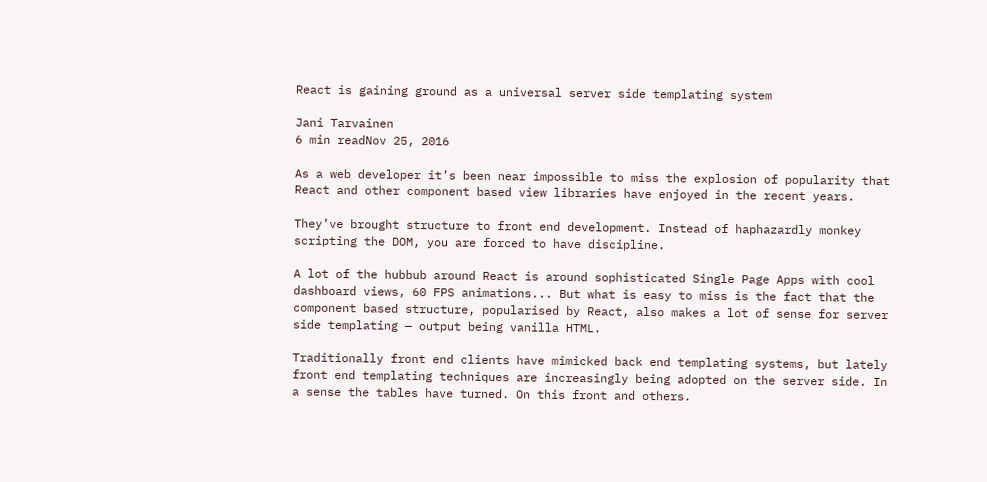React is gaining ground as a universal server side templating system

Jani Tarvainen
6 min readNov 25, 2016

As a web developer it’s been near impossible to miss the explosion of popularity that React and other component based view libraries have enjoyed in the recent years.

They’ve brought structure to front end development. Instead of haphazardly monkey scripting the DOM, you are forced to have discipline.

A lot of the hubbub around React is around sophisticated Single Page Apps with cool dashboard views, 60 FPS animations... But what is easy to miss is the fact that the component based structure, popularised by React, also makes a lot of sense for server side templating — output being vanilla HTML.

Traditionally front end clients have mimicked back end templating systems, but lately front end templating techniques are increasingly being adopted on the server side. In a sense the tables have turned. On this front and others.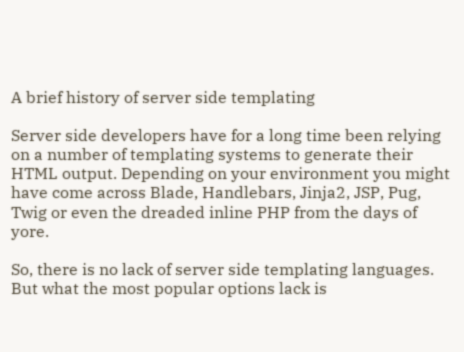A brief history of server side templating

Server side developers have for a long time been relying on a number of templating systems to generate their HTML output. Depending on your environment you might have come across Blade, Handlebars, Jinja2, JSP, Pug, Twig or even the dreaded inline PHP from the days of yore.

So, there is no lack of server side templating languages. But what the most popular options lack is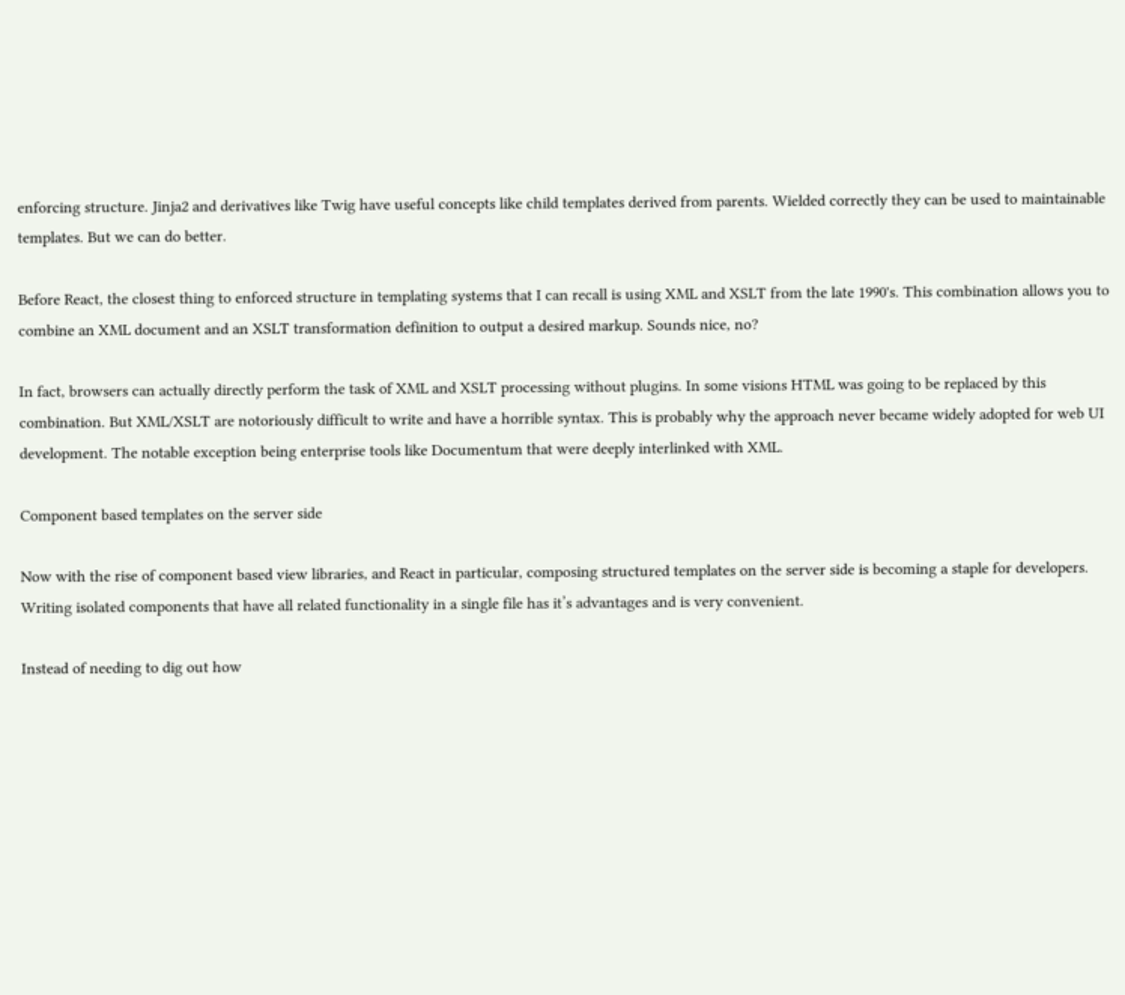enforcing structure. Jinja2 and derivatives like Twig have useful concepts like child templates derived from parents. Wielded correctly they can be used to maintainable templates. But we can do better.

Before React, the closest thing to enforced structure in templating systems that I can recall is using XML and XSLT from the late 1990's. This combination allows you to combine an XML document and an XSLT transformation definition to output a desired markup. Sounds nice, no?

In fact, browsers can actually directly perform the task of XML and XSLT processing without plugins. In some visions HTML was going to be replaced by this combination. But XML/XSLT are notoriously difficult to write and have a horrible syntax. This is probably why the approach never became widely adopted for web UI development. The notable exception being enterprise tools like Documentum that were deeply interlinked with XML.

Component based templates on the server side

Now with the rise of component based view libraries, and React in particular, composing structured templates on the server side is becoming a staple for developers. Writing isolated components that have all related functionality in a single file has it’s advantages and is very convenient.

Instead of needing to dig out how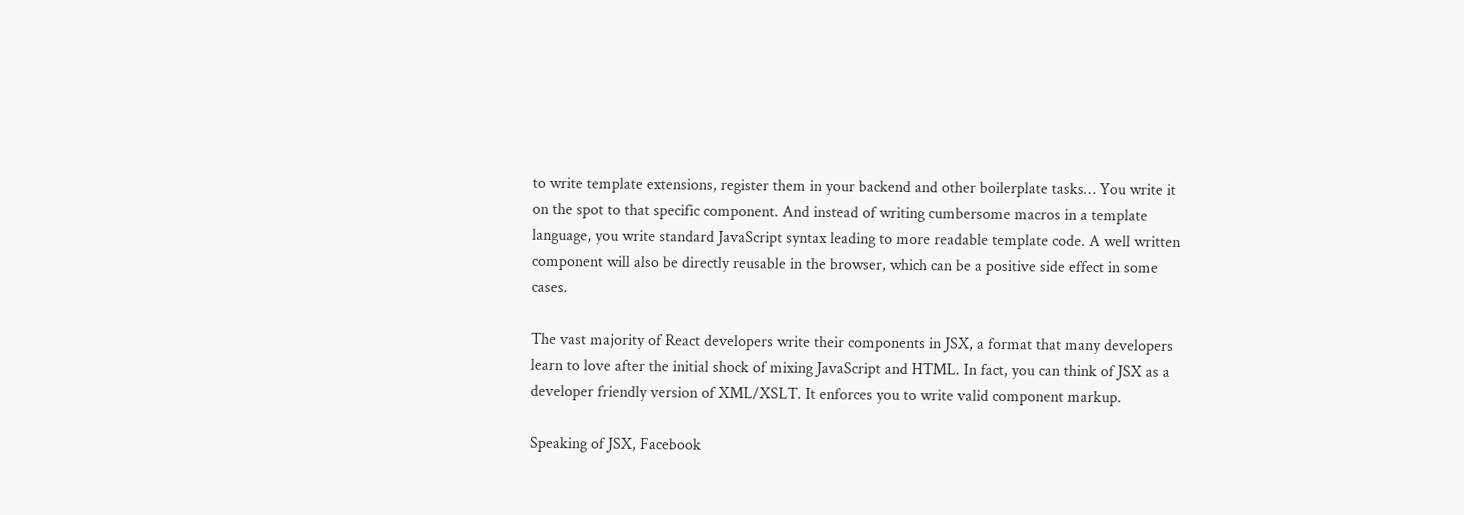to write template extensions, register them in your backend and other boilerplate tasks… You write it on the spot to that specific component. And instead of writing cumbersome macros in a template language, you write standard JavaScript syntax leading to more readable template code. A well written component will also be directly reusable in the browser, which can be a positive side effect in some cases.

The vast majority of React developers write their components in JSX, a format that many developers learn to love after the initial shock of mixing JavaScript and HTML. In fact, you can think of JSX as a developer friendly version of XML/XSLT. It enforces you to write valid component markup.

Speaking of JSX, Facebook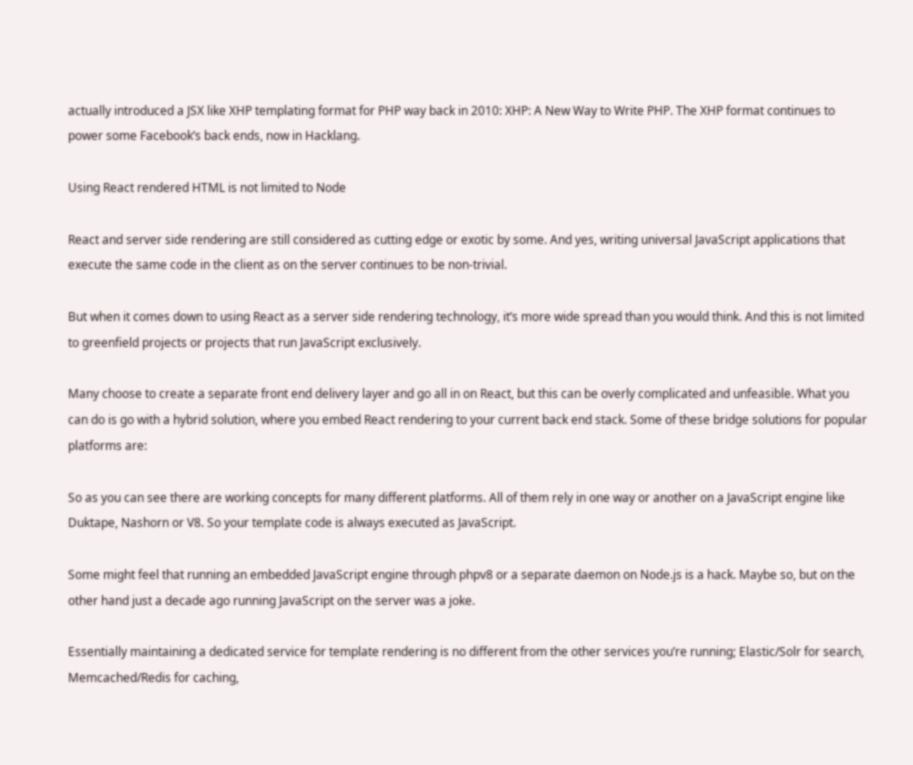actually introduced a JSX like XHP templating format for PHP way back in 2010: XHP: A New Way to Write PHP. The XHP format continues to power some Facebook’s back ends, now in Hacklang.

Using React rendered HTML is not limited to Node

React and server side rendering are still considered as cutting edge or exotic by some. And yes, writing universal JavaScript applications that execute the same code in the client as on the server continues to be non-trivial.

But when it comes down to using React as a server side rendering technology, it’s more wide spread than you would think. And this is not limited to greenfield projects or projects that run JavaScript exclusively.

Many choose to create a separate front end delivery layer and go all in on React, but this can be overly complicated and unfeasible. What you can do is go with a hybrid solution, where you embed React rendering to your current back end stack. Some of these bridge solutions for popular platforms are:

So as you can see there are working concepts for many different platforms. All of them rely in one way or another on a JavaScript engine like Duktape, Nashorn or V8. So your template code is always executed as JavaScript.

Some might feel that running an embedded JavaScript engine through phpv8 or a separate daemon on Node.js is a hack. Maybe so, but on the other hand just a decade ago running JavaScript on the server was a joke.

Essentially maintaining a dedicated service for template rendering is no different from the other services you’re running; Elastic/Solr for search, Memcached/Redis for caching,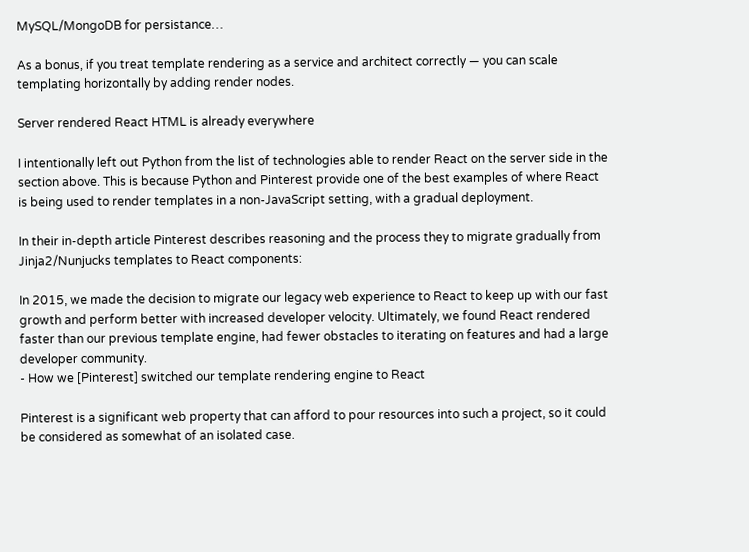MySQL/MongoDB for persistance…

As a bonus, if you treat template rendering as a service and architect correctly — you can scale templating horizontally by adding render nodes.

Server rendered React HTML is already everywhere

I intentionally left out Python from the list of technologies able to render React on the server side in the section above. This is because Python and Pinterest provide one of the best examples of where React is being used to render templates in a non-JavaScript setting, with a gradual deployment.

In their in-depth article Pinterest describes reasoning and the process they to migrate gradually from Jinja2/Nunjucks templates to React components:

In 2015, we made the decision to migrate our legacy web experience to React to keep up with our fast growth and perform better with increased developer velocity. Ultimately, we found React rendered faster than our previous template engine, had fewer obstacles to iterating on features and had a large developer community.
- How we [Pinterest] switched our template rendering engine to React

Pinterest is a significant web property that can afford to pour resources into such a project, so it could be considered as somewhat of an isolated case.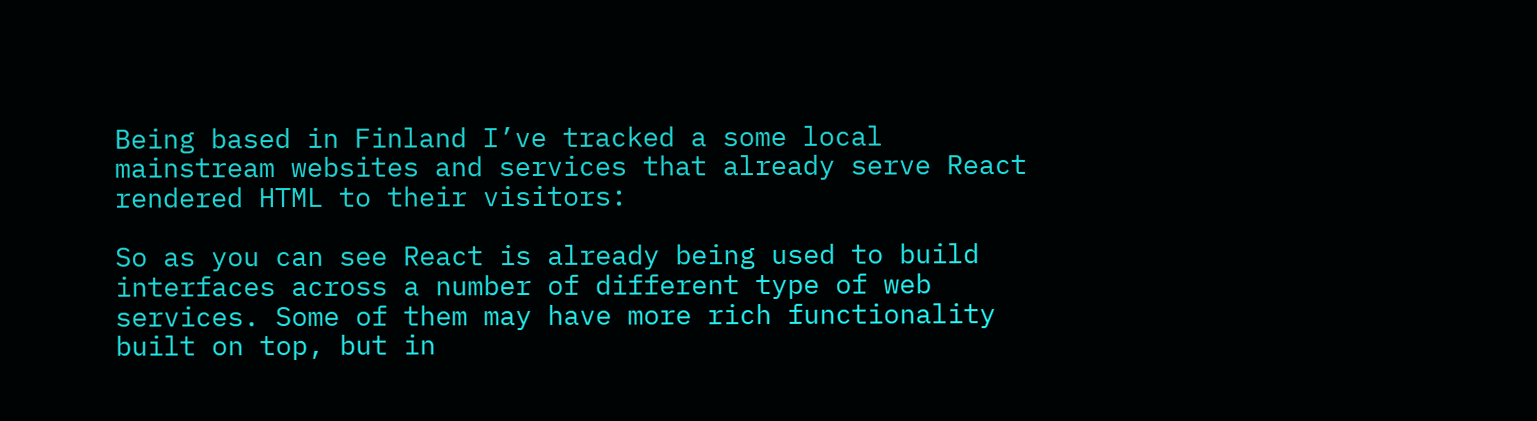Being based in Finland I’ve tracked a some local mainstream websites and services that already serve React rendered HTML to their visitors:

So as you can see React is already being used to build interfaces across a number of different type of web services. Some of them may have more rich functionality built on top, but in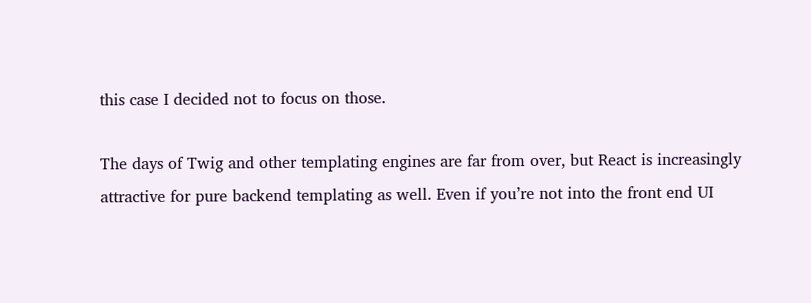this case I decided not to focus on those.

The days of Twig and other templating engines are far from over, but React is increasingly attractive for pure backend templating as well. Even if you’re not into the front end UI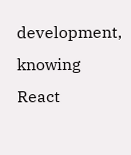development, knowing React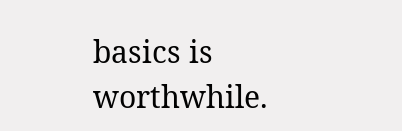basics is worthwhile.